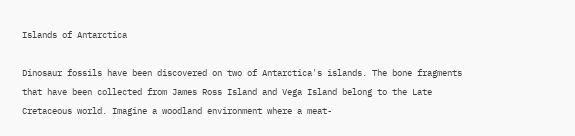Islands of Antarctica

Dinosaur fossils have been discovered on two of Antarctica's islands. The bone fragments that have been collected from James Ross Island and Vega Island belong to the Late Cretaceous world. Imagine a woodland environment where a meat-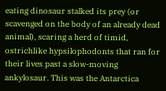eating dinosaur stalked its prey (or scavenged on the body of an already dead animal), scaring a herd of timid, ostrichlike hypsilophodonts that ran for their lives past a slow-moving ankylosaur. This was the Antarctica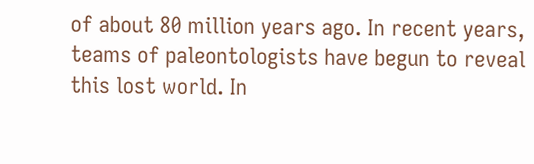of about 80 million years ago. In recent years, teams of paleontologists have begun to reveal this lost world. In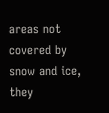areas not covered by snow and ice, they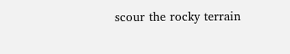scour the rocky terrain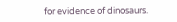for evidence of dinosaurs.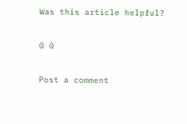Was this article helpful?

0 0

Post a comment